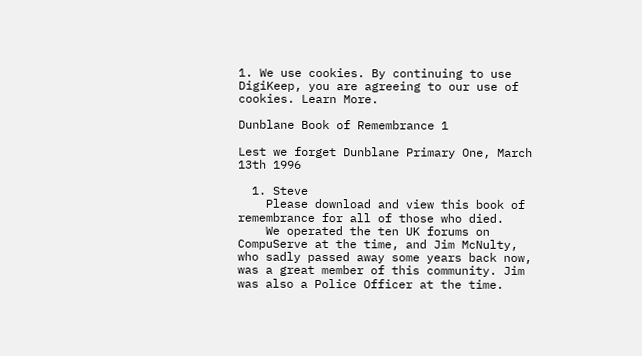1. We use cookies. By continuing to use DigiKeep, you are agreeing to our use of cookies. Learn More.

Dunblane Book of Remembrance 1

Lest we forget Dunblane Primary One, March 13th 1996

  1. Steve
    Please download and view this book of remembrance for all of those who died.
    We operated the ten UK forums on CompuServe at the time, and Jim McNulty, who sadly passed away some years back now, was a great member of this community. Jim was also a Police Officer at the time.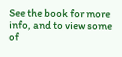See the book for more info, and to view some of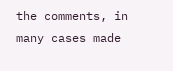the comments, in many cases made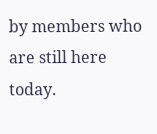by members who are still here today.